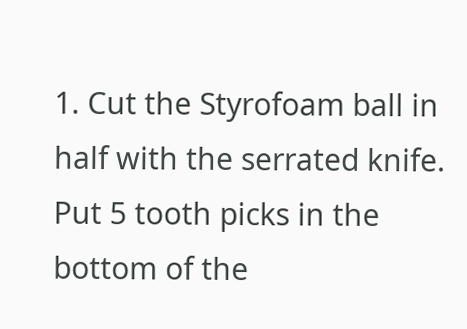1. Cut the Styrofoam ball in half with the serrated knife. Put 5 tooth picks in the bottom of the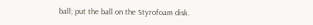ball; put the ball on the Styrofoam disk.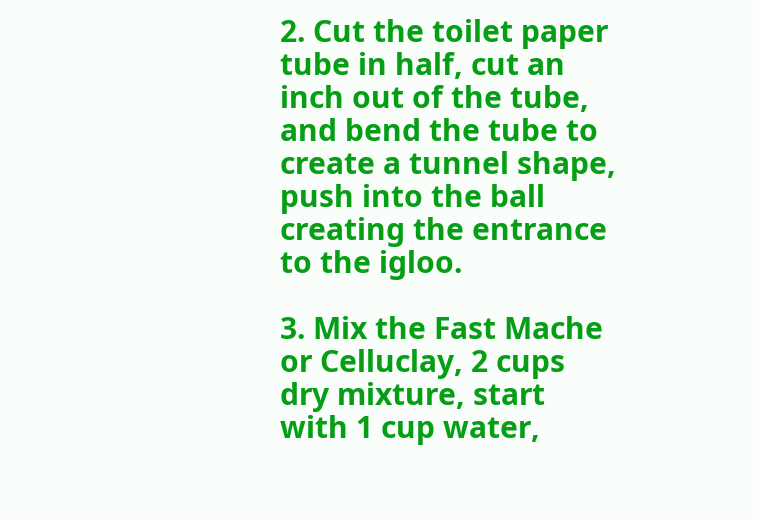2. Cut the toilet paper tube in half, cut an inch out of the tube, and bend the tube to create a tunnel shape, push into the ball creating the entrance to the igloo.

3. Mix the Fast Mache or Celluclay, 2 cups dry mixture, start with 1 cup water,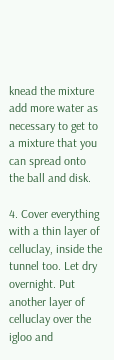knead the mixture add more water as necessary to get to a mixture that you can spread onto the ball and disk.

4. Cover everything with a thin layer of celluclay, inside the tunnel too. Let dry overnight. Put another layer of celluclay over the igloo and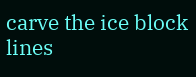carve the ice block lines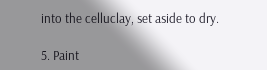into the celluclay, set aside to dry.

5. Paint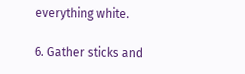everything white.

6. Gather sticks and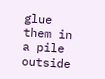glue them in a pile outside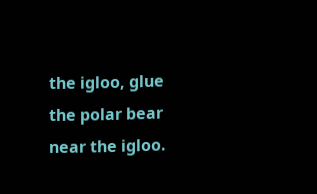the igloo, glue the polar bear near the igloo.